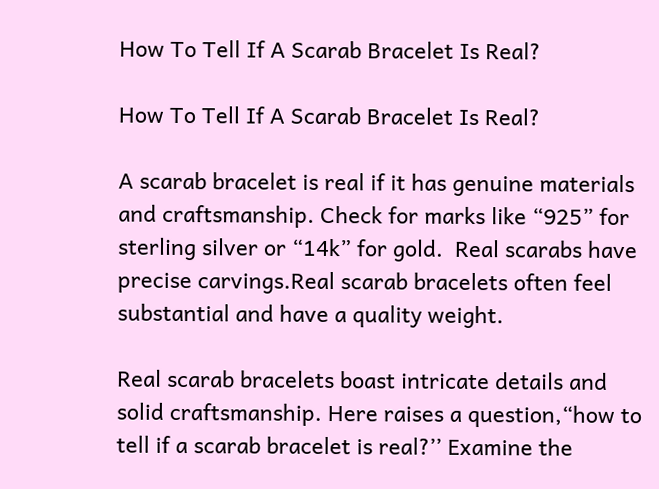How To Tell If A Scarab Bracelet Is Real?

How To Tell If A Scarab Bracelet Is Real?

A scarab bracelet is real if it has genuine materials and craftsmanship. Check for marks like “925” for sterling silver or “14k” for gold.  Real scarabs have precise carvings.Real scarab bracelets often feel substantial and have a quality weight.

Real scarab bracelets boast intricate details and solid craftsmanship. Here raises a question,“how to tell if a scarab bracelet is real?’’ Examine the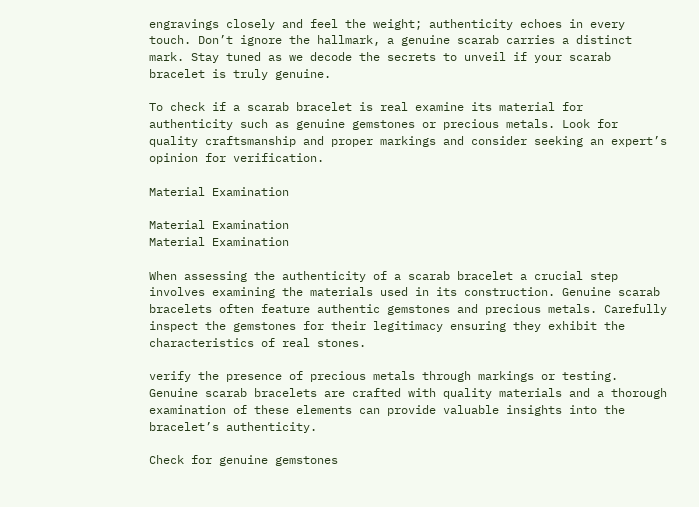engravings closely and feel the weight; authenticity echoes in every touch. Don’t ignore the hallmark, a genuine scarab carries a distinct mark. Stay tuned as we decode the secrets to unveil if your scarab bracelet is truly genuine.

To check if a scarab bracelet is real examine its material for authenticity such as genuine gemstones or precious metals. Look for quality craftsmanship and proper markings and consider seeking an expert’s opinion for verification.

Material Examination

Material Examination
Material Examination

When assessing the authenticity of a scarab bracelet a crucial step involves examining the materials used in its construction. Genuine scarab bracelets often feature authentic gemstones and precious metals. Carefully inspect the gemstones for their legitimacy ensuring they exhibit the characteristics of real stones.

verify the presence of precious metals through markings or testing. Genuine scarab bracelets are crafted with quality materials and a thorough examination of these elements can provide valuable insights into the bracelet’s authenticity.

Check for genuine gemstones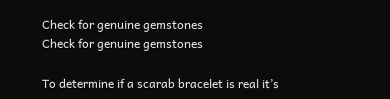Check for genuine gemstones
Check for genuine gemstones

To determine if a scarab bracelet is real it’s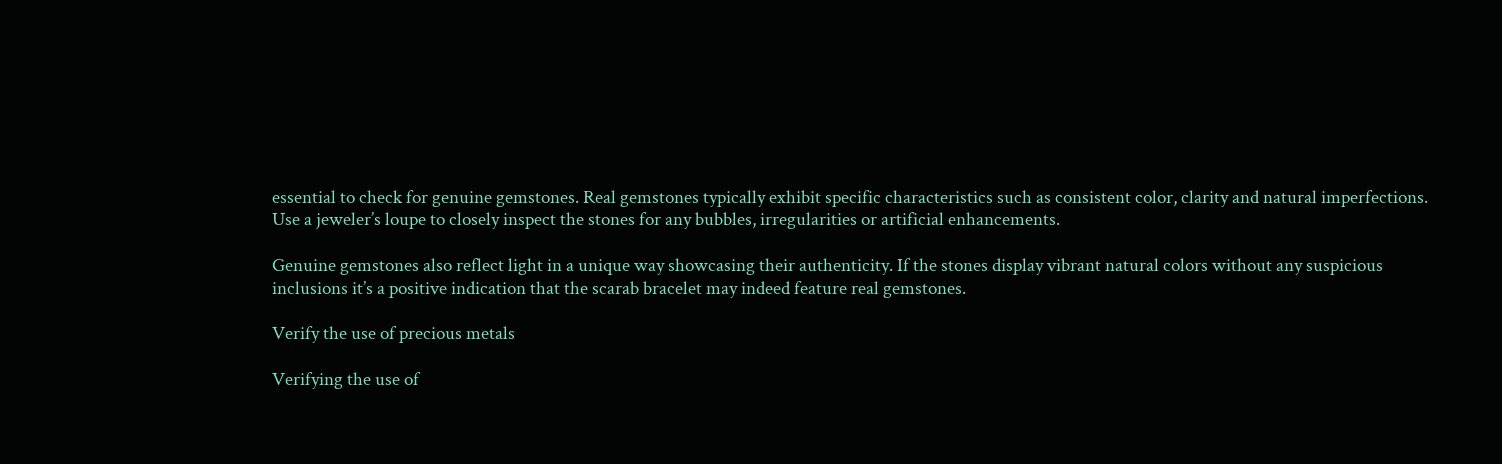essential to check for genuine gemstones. Real gemstones typically exhibit specific characteristics such as consistent color, clarity and natural imperfections. Use a jeweler’s loupe to closely inspect the stones for any bubbles, irregularities or artificial enhancements.

Genuine gemstones also reflect light in a unique way showcasing their authenticity. If the stones display vibrant natural colors without any suspicious inclusions it’s a positive indication that the scarab bracelet may indeed feature real gemstones.

Verify the use of precious metals

Verifying the use of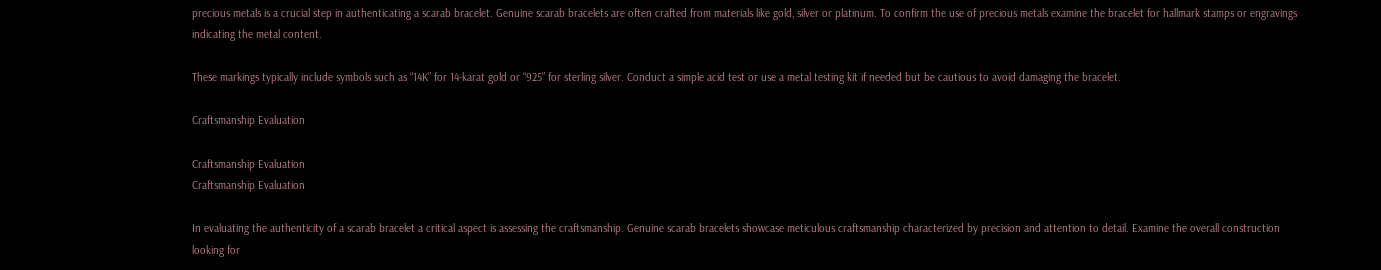precious metals is a crucial step in authenticating a scarab bracelet. Genuine scarab bracelets are often crafted from materials like gold, silver or platinum. To confirm the use of precious metals examine the bracelet for hallmark stamps or engravings indicating the metal content.

These markings typically include symbols such as “14K” for 14-karat gold or “925” for sterling silver. Conduct a simple acid test or use a metal testing kit if needed but be cautious to avoid damaging the bracelet.

Craftsmanship Evaluation

Craftsmanship Evaluation
Craftsmanship Evaluation

In evaluating the authenticity of a scarab bracelet a critical aspect is assessing the craftsmanship. Genuine scarab bracelets showcase meticulous craftsmanship characterized by precision and attention to detail. Examine the overall construction looking for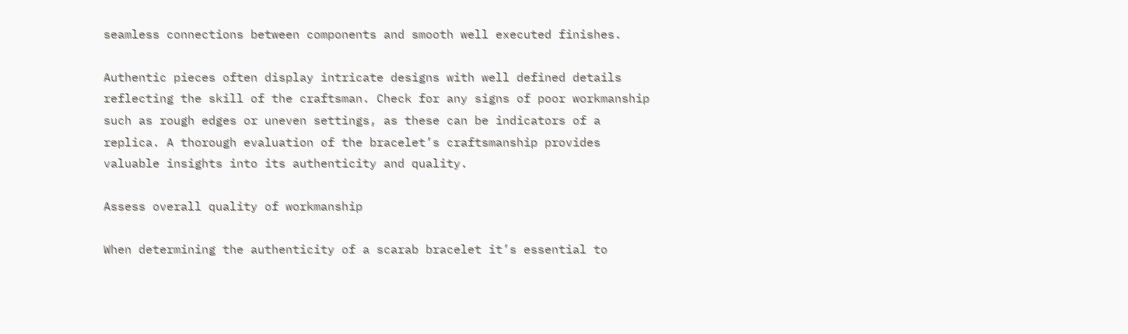seamless connections between components and smooth well executed finishes.

Authentic pieces often display intricate designs with well defined details reflecting the skill of the craftsman. Check for any signs of poor workmanship such as rough edges or uneven settings, as these can be indicators of a replica. A thorough evaluation of the bracelet’s craftsmanship provides valuable insights into its authenticity and quality.

Assess overall quality of workmanship

When determining the authenticity of a scarab bracelet it’s essential to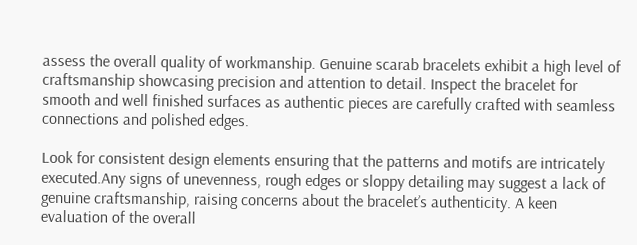assess the overall quality of workmanship. Genuine scarab bracelets exhibit a high level of craftsmanship showcasing precision and attention to detail. Inspect the bracelet for smooth and well finished surfaces as authentic pieces are carefully crafted with seamless connections and polished edges.

Look for consistent design elements ensuring that the patterns and motifs are intricately executed.Any signs of unevenness, rough edges or sloppy detailing may suggest a lack of genuine craftsmanship, raising concerns about the bracelet’s authenticity. A keen evaluation of the overall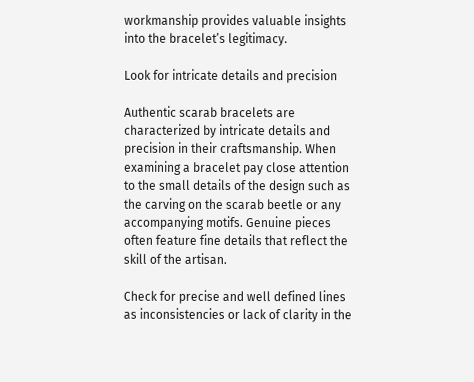workmanship provides valuable insights into the bracelet’s legitimacy.

Look for intricate details and precision

Authentic scarab bracelets are characterized by intricate details and precision in their craftsmanship. When examining a bracelet pay close attention to the small details of the design such as the carving on the scarab beetle or any accompanying motifs. Genuine pieces often feature fine details that reflect the skill of the artisan.

Check for precise and well defined lines as inconsistencies or lack of clarity in the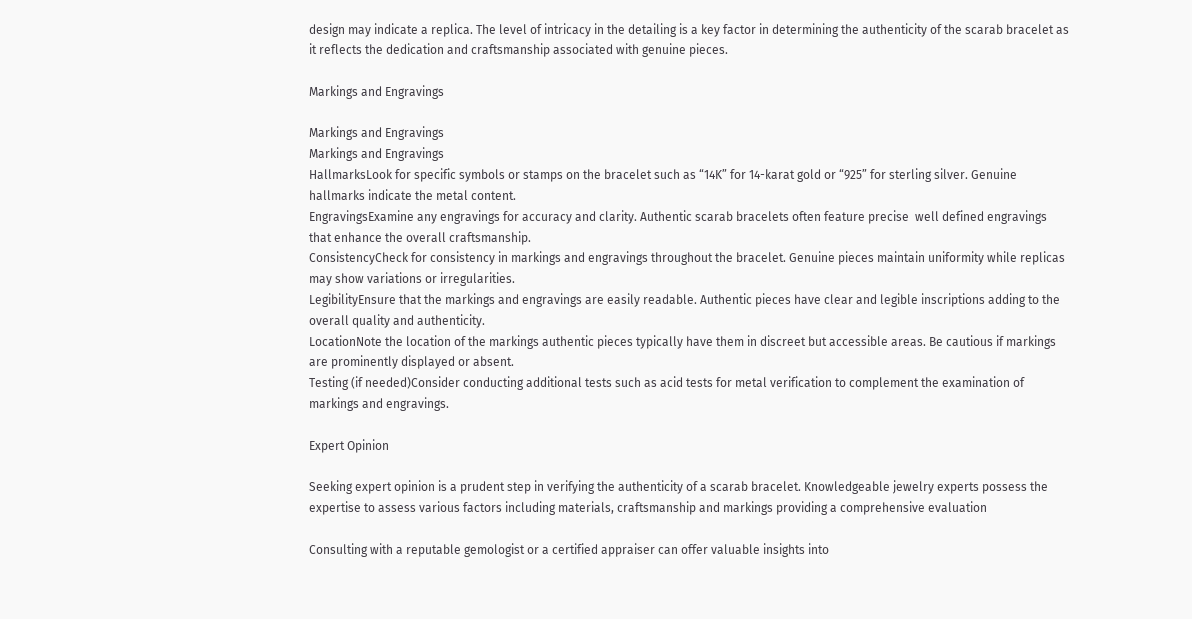design may indicate a replica. The level of intricacy in the detailing is a key factor in determining the authenticity of the scarab bracelet as it reflects the dedication and craftsmanship associated with genuine pieces.

Markings and Engravings

Markings and Engravings
Markings and Engravings
HallmarksLook for specific symbols or stamps on the bracelet such as “14K” for 14-karat gold or “925” for sterling silver. Genuine hallmarks indicate the metal content.
EngravingsExamine any engravings for accuracy and clarity. Authentic scarab bracelets often feature precise  well defined engravings that enhance the overall craftsmanship.
ConsistencyCheck for consistency in markings and engravings throughout the bracelet. Genuine pieces maintain uniformity while replicas may show variations or irregularities.
LegibilityEnsure that the markings and engravings are easily readable. Authentic pieces have clear and legible inscriptions adding to the overall quality and authenticity.
LocationNote the location of the markings authentic pieces typically have them in discreet but accessible areas. Be cautious if markings are prominently displayed or absent.
Testing (if needed)Consider conducting additional tests such as acid tests for metal verification to complement the examination of markings and engravings.

Expert Opinion

Seeking expert opinion is a prudent step in verifying the authenticity of a scarab bracelet. Knowledgeable jewelry experts possess the expertise to assess various factors including materials, craftsmanship and markings providing a comprehensive evaluation

Consulting with a reputable gemologist or a certified appraiser can offer valuable insights into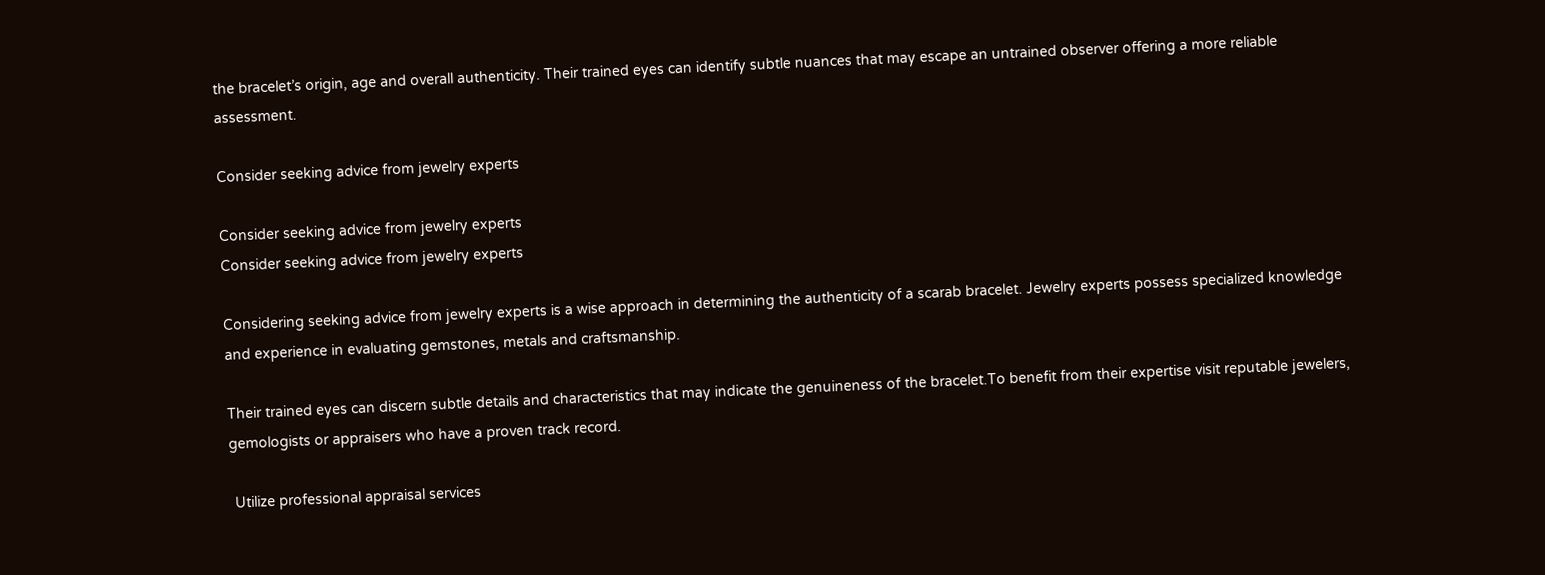the bracelet’s origin, age and overall authenticity. Their trained eyes can identify subtle nuances that may escape an untrained observer offering a more reliable assessment.

Consider seeking advice from jewelry experts

Consider seeking advice from jewelry experts
Consider seeking advice from jewelry experts

Considering seeking advice from jewelry experts is a wise approach in determining the authenticity of a scarab bracelet. Jewelry experts possess specialized knowledge and experience in evaluating gemstones, metals and craftsmanship.

Their trained eyes can discern subtle details and characteristics that may indicate the genuineness of the bracelet.To benefit from their expertise visit reputable jewelers, gemologists or appraisers who have a proven track record.

 Utilize professional appraisal services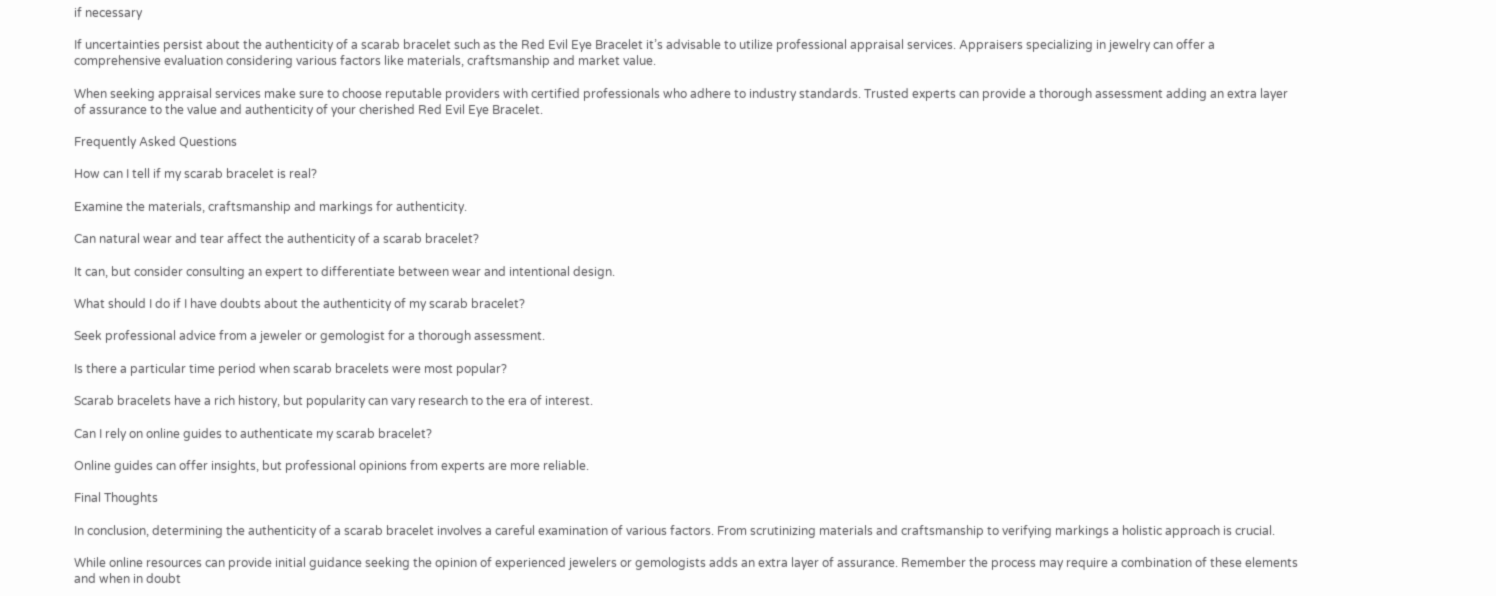if necessary

If uncertainties persist about the authenticity of a scarab bracelet such as the Red Evil Eye Bracelet it’s advisable to utilize professional appraisal services. Appraisers specializing in jewelry can offer a comprehensive evaluation considering various factors like materials, craftsmanship and market value.

When seeking appraisal services make sure to choose reputable providers with certified professionals who adhere to industry standards. Trusted experts can provide a thorough assessment adding an extra layer of assurance to the value and authenticity of your cherished Red Evil Eye Bracelet.

Frequently Asked Questions

How can I tell if my scarab bracelet is real?

Examine the materials, craftsmanship and markings for authenticity.

Can natural wear and tear affect the authenticity of a scarab bracelet?

It can, but consider consulting an expert to differentiate between wear and intentional design.

What should I do if I have doubts about the authenticity of my scarab bracelet?

Seek professional advice from a jeweler or gemologist for a thorough assessment.

Is there a particular time period when scarab bracelets were most popular?

Scarab bracelets have a rich history, but popularity can vary research to the era of interest.

Can I rely on online guides to authenticate my scarab bracelet?

Online guides can offer insights, but professional opinions from experts are more reliable.

Final Thoughts

In conclusion, determining the authenticity of a scarab bracelet involves a careful examination of various factors. From scrutinizing materials and craftsmanship to verifying markings a holistic approach is crucial.

While online resources can provide initial guidance seeking the opinion of experienced jewelers or gemologists adds an extra layer of assurance. Remember the process may require a combination of these elements and when in doubt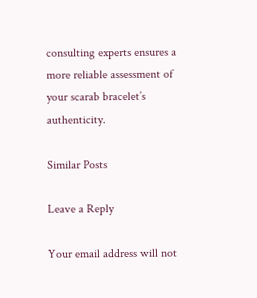consulting experts ensures a more reliable assessment of your scarab bracelet’s authenticity.

Similar Posts

Leave a Reply

Your email address will not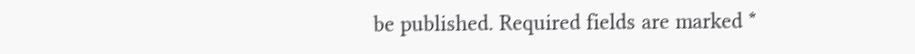be published. Required fields are marked *